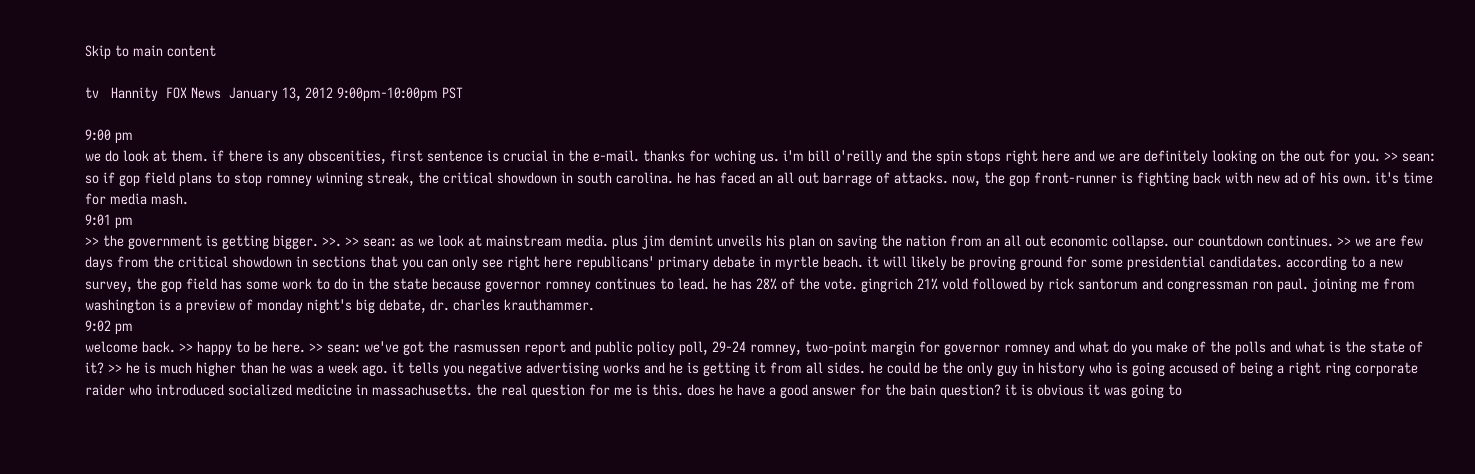Skip to main content

tv   Hannity  FOX News  January 13, 2012 9:00pm-10:00pm PST

9:00 pm
we do look at them. if there is any obscenities, first sentence is crucial in the e-mail. thanks for wching us. i'm bill o'reilly and the spin stops right here and we are definitely looking on the out for you. >> sean: so if gop field plans to stop romney winning streak, the critical showdown in south carolina. he has faced an all out barrage of attacks. now, the gop front-runner is fighting back with new ad of his own. it's time for media mash.
9:01 pm
>> the government is getting bigger. >>. >> sean: as we look at mainstream media. plus jim demint unveils his plan on saving the nation from an all out economic collapse. our countdown continues. >> we are few days from the critical showdown in sections that you can only see right here republicans' primary debate in myrtle beach. it will likely be proving ground for some presidential candidates. according to a new survey, the gop field has some work to do in the state because governor romney continues to lead. he has 28% of the vote. gingrich 21% vold followed by rick santorum and congressman ron paul. joining me from washington is a preview of monday night's big debate, dr. charles krauthammer.
9:02 pm
welcome back. >> happy to be here. >> sean: we've got the rasmussen report and public policy poll, 29-24 romney, two-point margin for governor romney and what do you make of the polls and what is the state of it? >> he is much higher than he was a week ago. it tells you negative advertising works and he is getting it from all sides. he could be the only guy in history who is going accused of being a right ring corporate raider who introduced socialized medicine in massachusetts. the real question for me is this. does he have a good answer for the bain question? it is obvious it was going to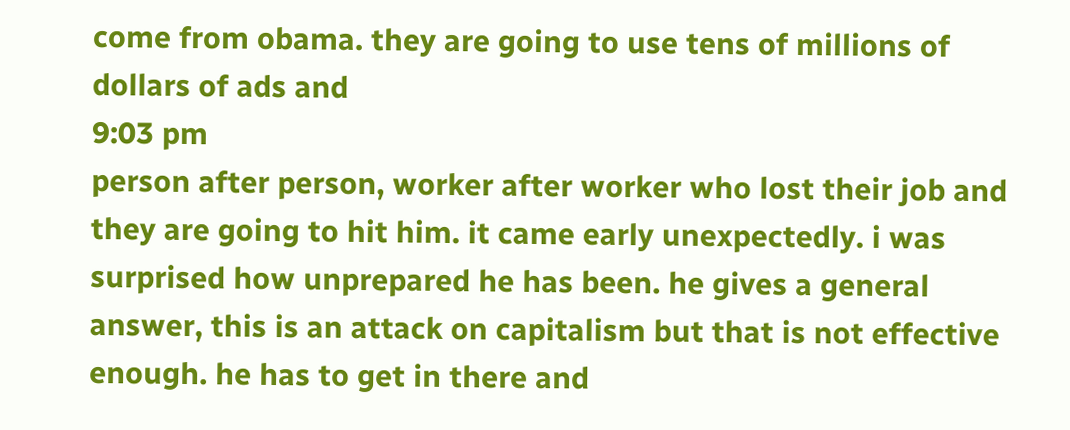come from obama. they are going to use tens of millions of dollars of ads and
9:03 pm
person after person, worker after worker who lost their job and they are going to hit him. it came early unexpectedly. i was surprised how unprepared he has been. he gives a general answer, this is an attack on capitalism but that is not effective enough. he has to get in there and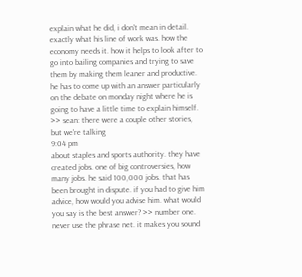explain what he did, i don't mean in detail. exactly what his line of work was. how the economy needs it. how it helps to look after to go into bailing companies and trying to save them by making them leaner and productive. he has to come up with an answer particularly on the debate on monday night where he is going to have a little time to explain himself. >> sean: there were a couple other stories, but we're talking
9:04 pm
about staples and sports authority. they have created jobs. one of big controversies, how many jobs. he said 100,000 jobs. that has been brought in dispute. if you had to give him advice, how would you advise him. what would you say is the best answer? >> number one. never use the phrase net. it makes you sound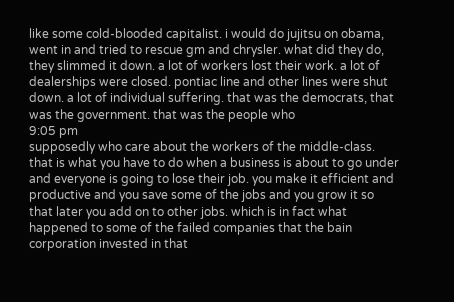like some cold-blooded capitalist. i would do jujitsu on obama, went in and tried to rescue gm and chrysler. what did they do, they slimmed it down. a lot of workers lost their work. a lot of dealerships were closed. pontiac line and other lines were shut down. a lot of individual suffering. that was the democrats, that was the government. that was the people who
9:05 pm
supposedly who care about the workers of the middle-class. that is what you have to do when a business is about to go under and everyone is going to lose their job. you make it efficient and productive and you save some of the jobs and you grow it so that later you add on to other jobs. which is in fact what happened to some of the failed companies that the bain corporation invested in that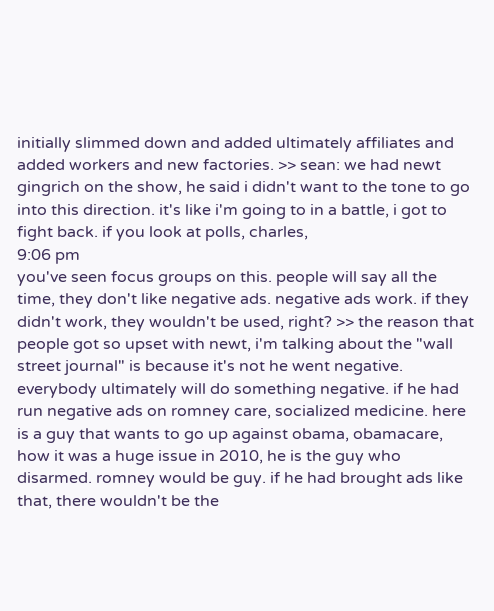initially slimmed down and added ultimately affiliates and added workers and new factories. >> sean: we had newt gingrich on the show, he said i didn't want to the tone to go into this direction. it's like i'm going to in a battle, i got to fight back. if you look at polls, charles,
9:06 pm
you've seen focus groups on this. people will say all the time, they don't like negative ads. negative ads work. if they didn't work, they wouldn't be used, right? >> the reason that people got so upset with newt, i'm talking about the "wall street journal" is because it's not he went negative. everybody ultimately will do something negative. if he had run negative ads on romney care, socialized medicine. here is a guy that wants to go up against obama, obamacare, how it was a huge issue in 2010, he is the guy who disarmed. romney would be guy. if he had brought ads like that, there wouldn't be the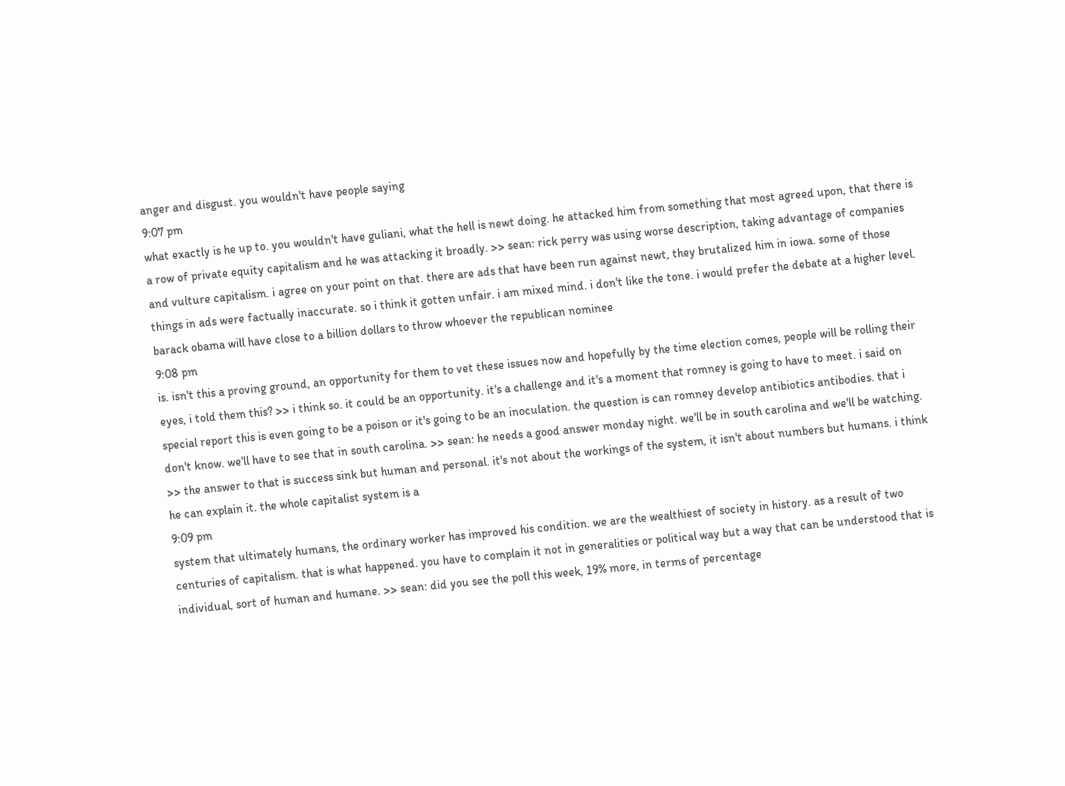anger and disgust. you wouldn't have people saying
9:07 pm
what exactly is he up to. you wouldn't have guliani, what the hell is newt doing. he attacked him from something that most agreed upon, that there is a row of private equity capitalism and he was attacking it broadly. >> sean: rick perry was using worse description, taking advantage of companies and vulture capitalism. i agree on your point on that. there are ads that have been run against newt, they brutalized him in iowa. some of those things in ads were factually inaccurate. so i think it gotten unfair. i am mixed mind. i don't like the tone. i would prefer the debate at a higher level. barack obama will have close to a billion dollars to throw whoever the republican nominee
9:08 pm
is. isn't this a proving ground, an opportunity for them to vet these issues now and hopefully by the time election comes, people will be rolling their eyes, i told them this? >> i think so. it could be an opportunity. it's a challenge and it's a moment that romney is going to have to meet. i said on special report this is even going to be a poison or it's going to be an inoculation. the question is can romney develop antibiotics antibodies. that i don't know. we'll have to see that in south carolina. >> sean: he needs a good answer monday night. we'll be in south carolina and we'll be watching. >> the answer to that is success sink but human and personal. it's not about the workings of the system, it isn't about numbers but humans. i think he can explain it. the whole capitalist system is a
9:09 pm
system that ultimately humans, the ordinary worker has improved his condition. we are the wealthiest of society in history. as a result of two centuries of capitalism. that is what happened. you have to complain it not in generalities or political way but a way that can be understood that is individual, sort of human and humane. >> sean: did you see the poll this week, 19% more, in terms of percentage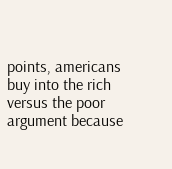points, americans buy into the rich versus the poor argument because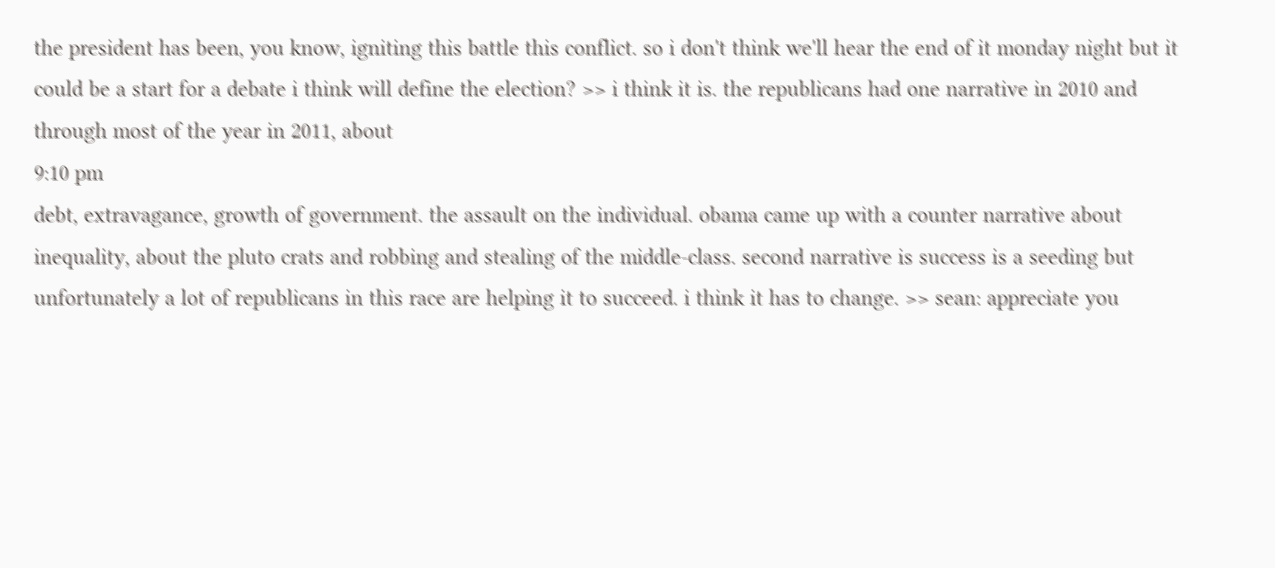the president has been, you know, igniting this battle this conflict. so i don't think we'll hear the end of it monday night but it could be a start for a debate i think will define the election? >> i think it is. the republicans had one narrative in 2010 and through most of the year in 2011, about
9:10 pm
debt, extravagance, growth of government. the assault on the individual. obama came up with a counter narrative about inequality, about the pluto crats and robbing and stealing of the middle-class. second narrative is success is a seeding but unfortunately a lot of republicans in this race are helping it to succeed. i think it has to change. >> sean: appreciate you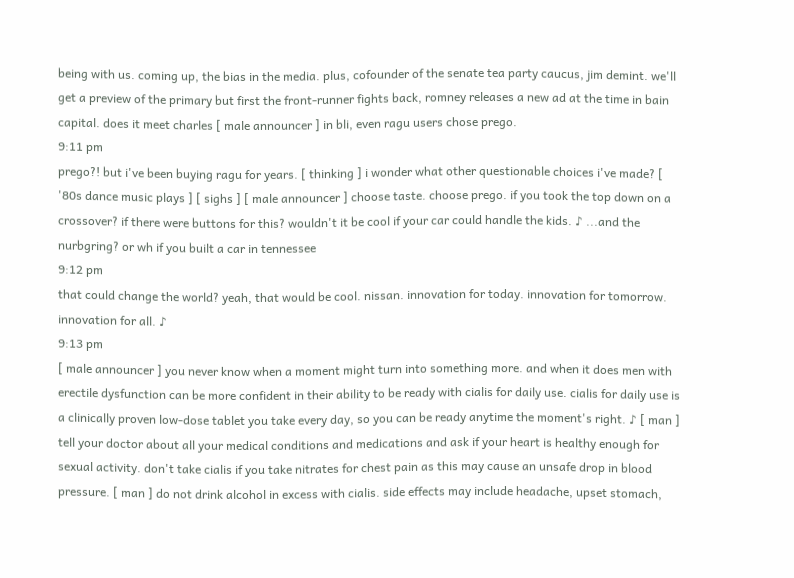being with us. coming up, the bias in the media. plus, cofounder of the senate tea party caucus, jim demint. we'll get a preview of the primary but first the front-runner fights back, romney releases a new ad at the time in bain capital. does it meet charles [ male announcer ] in bli, even ragu users chose prego.
9:11 pm
prego?! but i've been buying ragu for years. [ thinking ] i wonder what other questionable choices i've made? [ '80s dance music plays ] [ sighs ] [ male announcer ] choose taste. choose prego. if you took the top down on a crossover? if there were buttons for this? wouldn't it be cool if your car could handle the kids. ♪ ...and the nurbgring? or wh if you built a car in tennessee
9:12 pm
that could change the world? yeah, that would be cool. nissan. innovation for today. innovation for tomorrow. innovation for all. ♪
9:13 pm
[ male announcer ] you never know when a moment might turn into something more. and when it does men with erectile dysfunction can be more confident in their ability to be ready with cialis for daily use. cialis for daily use is a clinically proven low-dose tablet you take every day, so you can be ready anytime the moment's right. ♪ [ man ] tell your doctor about all your medical conditions and medications and ask if your heart is healthy enough for sexual activity. don't take cialis if you take nitrates for chest pain as this may cause an unsafe drop in blood pressure. [ man ] do not drink alcohol in excess with cialis. side effects may include headache, upset stomach,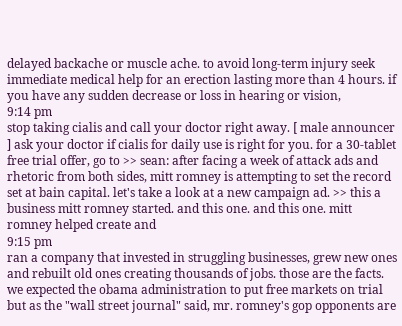delayed backache or muscle ache. to avoid long-term injury seek immediate medical help for an erection lasting more than 4 hours. if you have any sudden decrease or loss in hearing or vision,
9:14 pm
stop taking cialis and call your doctor right away. [ male announcer ] ask your doctor if cialis for daily use is right for you. for a 30-tablet free trial offer, go to >> sean: after facing a week of attack ads and rhetoric from both sides, mitt romney is attempting to set the record set at bain capital. let's take a look at a new campaign ad. >> this a business mitt romney started. and this one. and this one. mitt romney helped create and
9:15 pm
ran a company that invested in struggling businesses, grew new ones and rebuilt old ones creating thousands of jobs. those are the facts. we expected the obama administration to put free markets on trial but as the "wall street journal" said, mr. romney's gop opponents are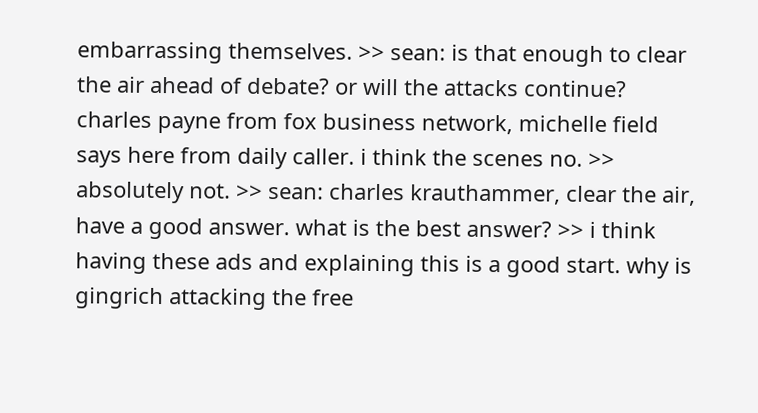embarrassing themselves. >> sean: is that enough to clear the air ahead of debate? or will the attacks continue? charles payne from fox business network, michelle field says here from daily caller. i think the scenes no. >> absolutely not. >> sean: charles krauthammer, clear the air, have a good answer. what is the best answer? >> i think having these ads and explaining this is a good start. why is gingrich attacking the free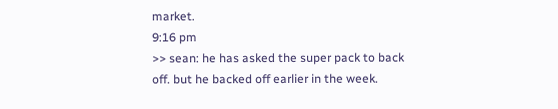market.
9:16 pm
>> sean: he has asked the super pack to back off. but he backed off earlier in the week.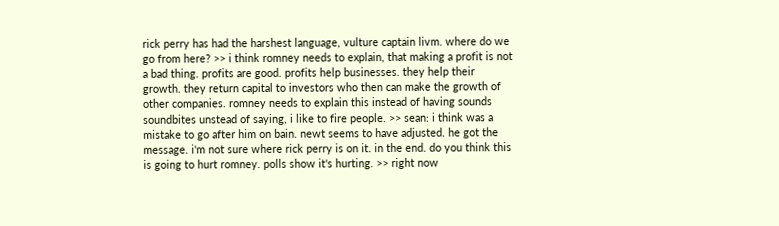rick perry has had the harshest language, vulture captain livm. where do we go from here? >> i think romney needs to explain, that making a profit is not a bad thing. profits are good. profits help businesses. they help their growth. they return capital to investors who then can make the growth of other companies. romney needs to explain this instead of having sounds soundbites unstead of saying, i like to fire people. >> sean: i think was a mistake to go after him on bain. newt seems to have adjusted. he got the message. i'm not sure where rick perry is on it. in the end. do you think this is going to hurt romney. polls show it's hurting. >> right now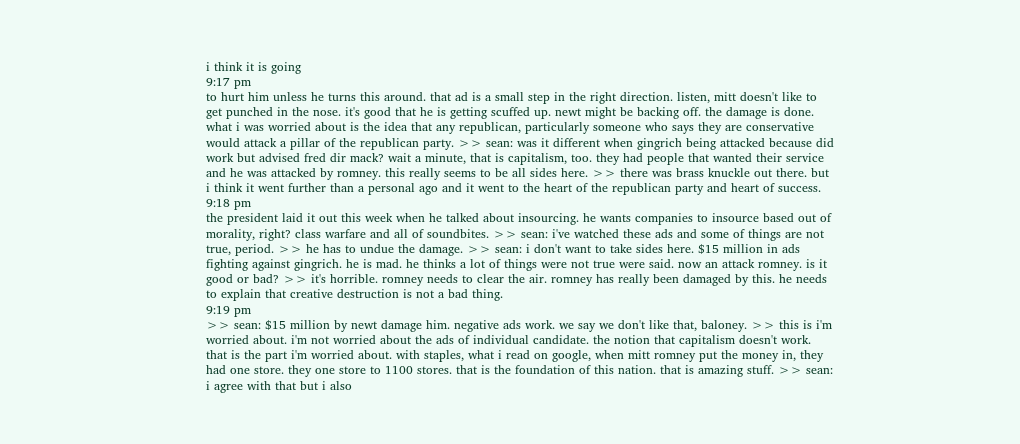i think it is going
9:17 pm
to hurt him unless he turns this around. that ad is a small step in the right direction. listen, mitt doesn't like to get punched in the nose. it's good that he is getting scuffed up. newt might be backing off. the damage is done. what i was worried about is the idea that any republican, particularly someone who says they are conservative would attack a pillar of the republican party. >> sean: was it different when gingrich being attacked because did work but advised fred dir mack? wait a minute, that is capitalism, too. they had people that wanted their service and he was attacked by romney. this really seems to be all sides here. >> there was brass knuckle out there. but i think it went further than a personal ago and it went to the heart of the republican party and heart of success.
9:18 pm
the president laid it out this week when he talked about insourcing. he wants companies to insource based out of morality, right? class warfare and all of soundbites. >> sean: i've watched these ads and some of things are not true, period. >> he has to undue the damage. >> sean: i don't want to take sides here. $15 million in ads fighting against gingrich. he is mad. he thinks a lot of things were not true were said. now an attack romney. is it good or bad? >> it's horrible. romney needs to clear the air. romney has really been damaged by this. he needs to explain that creative destruction is not a bad thing.
9:19 pm
>> sean: $15 million by newt damage him. negative ads work. we say we don't like that, baloney. >> this is i'm worried about. i'm not worried about the ads of individual candidate. the notion that capitalism doesn't work. that is the part i'm worried about. with staples, what i read on google, when mitt romney put the money in, they had one store. they one store to 1100 stores. that is the foundation of this nation. that is amazing stuff. >> sean: i agree with that but i also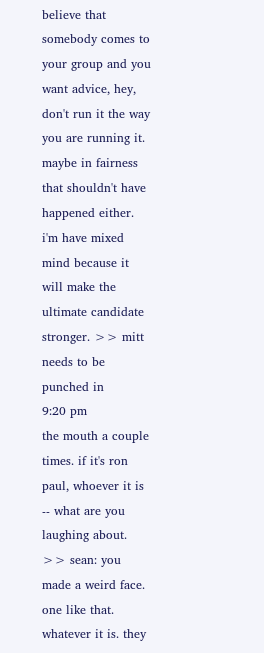believe that somebody comes to your group and you want advice, hey, don't run it the way you are running it. maybe in fairness that shouldn't have happened either. i'm have mixed mind because it will make the ultimate candidate stronger. >> mitt needs to be punched in
9:20 pm
the mouth a couple times. if it's ron paul, whoever it is -- what are you laughing about. >> sean: you made a weird face. one like that. whatever it is. they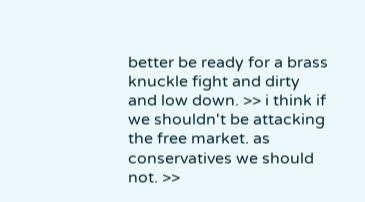better be ready for a brass knuckle fight and dirty and low down. >> i think if we shouldn't be attacking the free market. as conservatives we should not. >>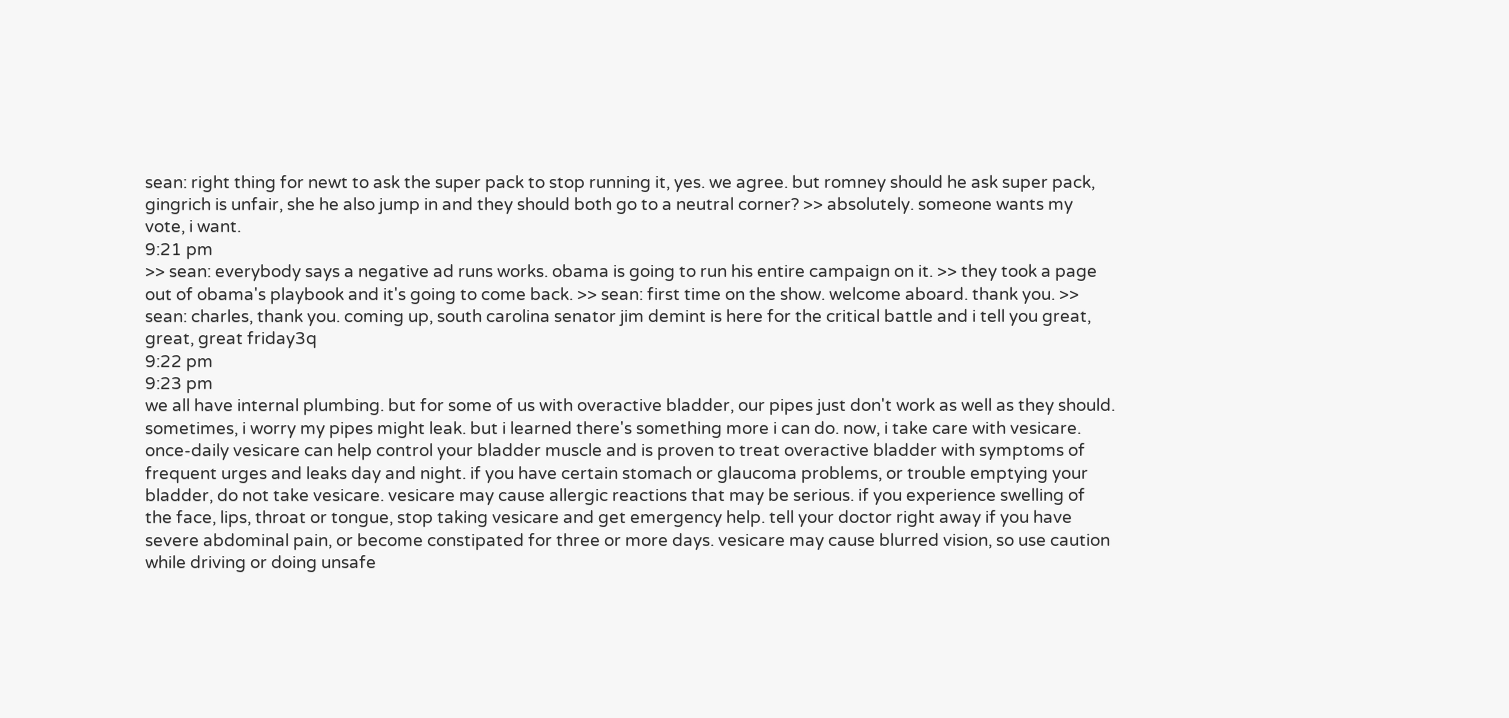sean: right thing for newt to ask the super pack to stop running it, yes. we agree. but romney should he ask super pack, gingrich is unfair, she he also jump in and they should both go to a neutral corner? >> absolutely. someone wants my vote, i want.
9:21 pm
>> sean: everybody says a negative ad runs works. obama is going to run his entire campaign on it. >> they took a page out of obama's playbook and it's going to come back. >> sean: first time on the show. welcome aboard. thank you. >> sean: charles, thank you. coming up, south carolina senator jim demint is here for the critical battle and i tell you great, great, great friday3q
9:22 pm
9:23 pm
we all have internal plumbing. but for some of us with overactive bladder, our pipes just don't work as well as they should. sometimes, i worry my pipes might leak. but i learned there's something more i can do. now, i take care with vesicare. once-daily vesicare can help control your bladder muscle and is proven to treat overactive bladder with symptoms of frequent urges and leaks day and night. if you have certain stomach or glaucoma problems, or trouble emptying your bladder, do not take vesicare. vesicare may cause allergic reactions that may be serious. if you experience swelling of the face, lips, throat or tongue, stop taking vesicare and get emergency help. tell your doctor right away if you have severe abdominal pain, or become constipated for three or more days. vesicare may cause blurred vision, so use caution while driving or doing unsafe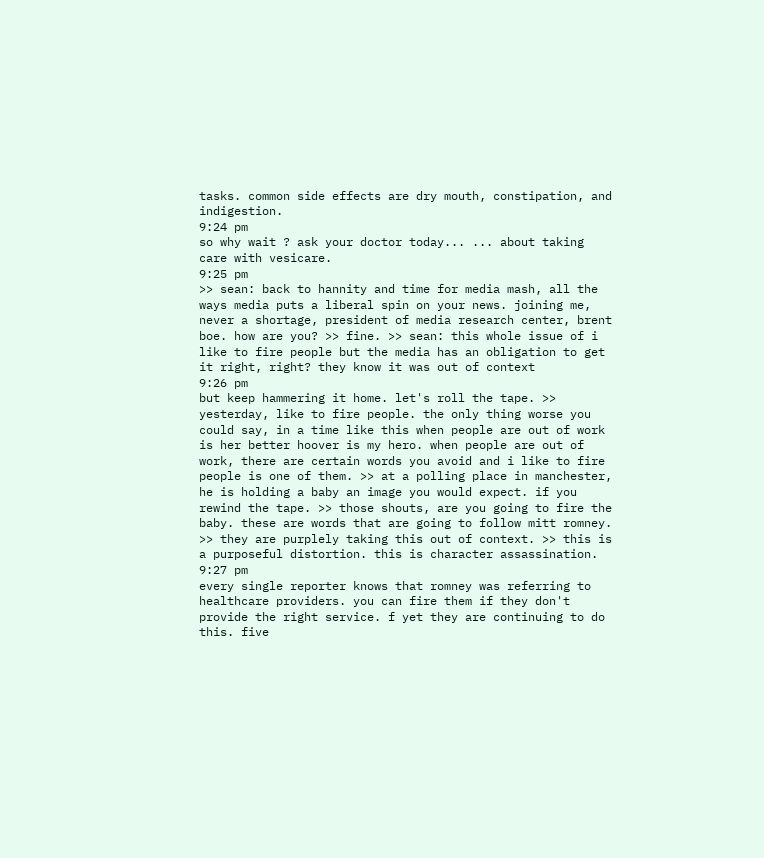tasks. common side effects are dry mouth, constipation, and indigestion.
9:24 pm
so why wait ? ask your doctor today... ... about taking care with vesicare.
9:25 pm
>> sean: back to hannity and time for media mash, all the ways media puts a liberal spin on your news. joining me, never a shortage, president of media research center, brent boe. how are you? >> fine. >> sean: this whole issue of i like to fire people but the media has an obligation to get it right, right? they know it was out of context
9:26 pm
but keep hammering it home. let's roll the tape. >> yesterday, like to fire people. the only thing worse you could say, in a time like this when people are out of work is her better hoover is my hero. when people are out of work, there are certain words you avoid and i like to fire people is one of them. >> at a polling place in manchester, he is holding a baby an image you would expect. if you rewind the tape. >> those shouts, are you going to fire the baby. these are words that are going to follow mitt romney. >> they are purplely taking this out of context. >> this is a purposeful distortion. this is character assassination.
9:27 pm
every single reporter knows that romney was referring to healthcare providers. you can fire them if they don't provide the right service. f yet they are continuing to do this. five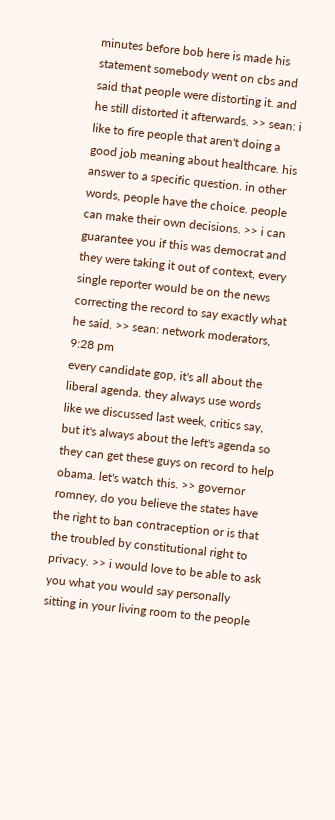minutes before bob here is made his statement somebody went on cbs and said that people were distorting it. and he still distorted it afterwards. >> sean: i like to fire people that aren't doing a good job meaning about healthcare. his answer to a specific question. in other words, people have the choice. people can make their own decisions. >> i can guarantee you if this was democrat and they were taking it out of context, every single reporter would be on the news correcting the record to say exactly what he said. >> sean: network moderators,
9:28 pm
every candidate gop, it's all about the liberal agenda. they always use words like we discussed last week, critics say, but it's always about the left's agenda so they can get these guys on record to help obama. let's watch this. >> governor romney, do you believe the states have the right to ban contraception or is that the troubled by constitutional right to privacy. >> i would love to be able to ask you what you would say personally sitting in your living room to the people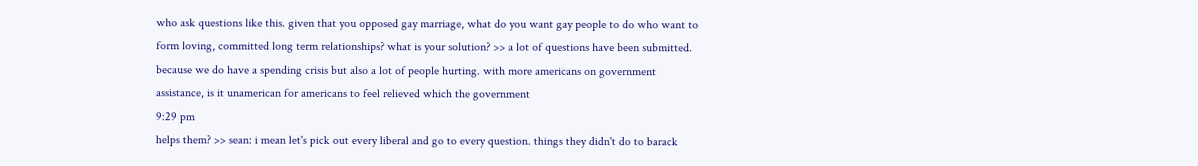who ask questions like this. given that you opposed gay marriage, what do you want gay people to do who want to form loving, committed long term relationships? what is your solution? >> a lot of questions have been submitted. because we do have a spending crisis but also a lot of people hurting. with more americans on government assistance, is it unamerican for americans to feel relieved which the government
9:29 pm
helps them? >> sean: i mean let's pick out every liberal and go to every question. things they didn't do to barack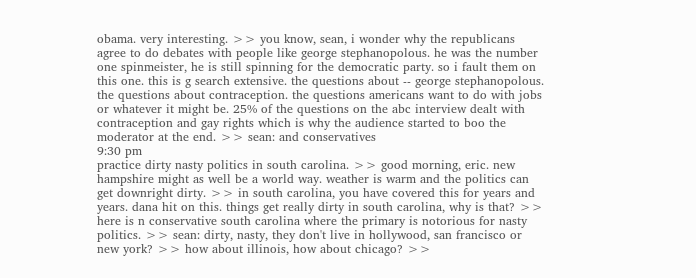obama. very interesting. >> you know, sean, i wonder why the republicans agree to do debates with people like george stephanopolous. he was the number one spinmeister, he is still spinning for the democratic party. so i fault them on this one. this is g search extensive. the questions about -- george stephanopolous. the questions about contraception. the questions americans want to do with jobs or whatever it might be. 25% of the questions on the abc interview dealt with contraception and gay rights which is why the audience started to boo the moderator at the end. >> sean: and conservatives
9:30 pm
practice dirty nasty politics in south carolina. >> good morning, eric. new hampshire might as well be a world way. weather is warm and the politics can get downright dirty. >> in south carolina, you have covered this for years and years. dana hit on this. things get really dirty in south carolina, why is that? >> here is n conservative south carolina where the primary is notorious for nasty politics. >> sean: dirty, nasty, they don't live in hollywood, san francisco or new york? >> how about illinois, how about chicago? >>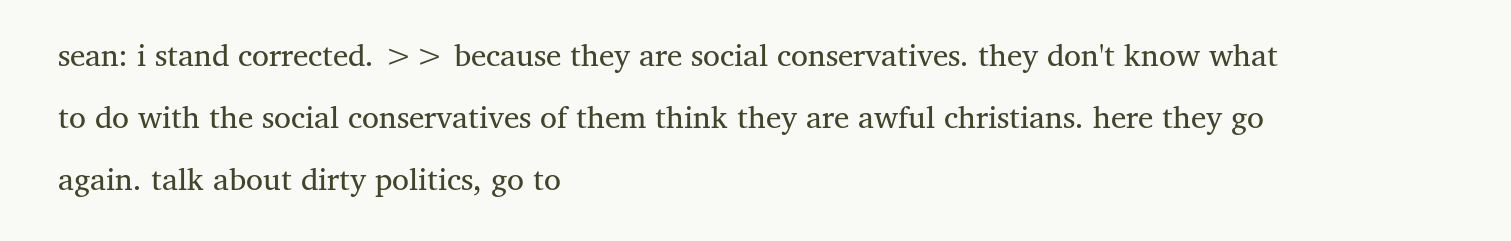sean: i stand corrected. >> because they are social conservatives. they don't know what to do with the social conservatives of them think they are awful christians. here they go again. talk about dirty politics, go to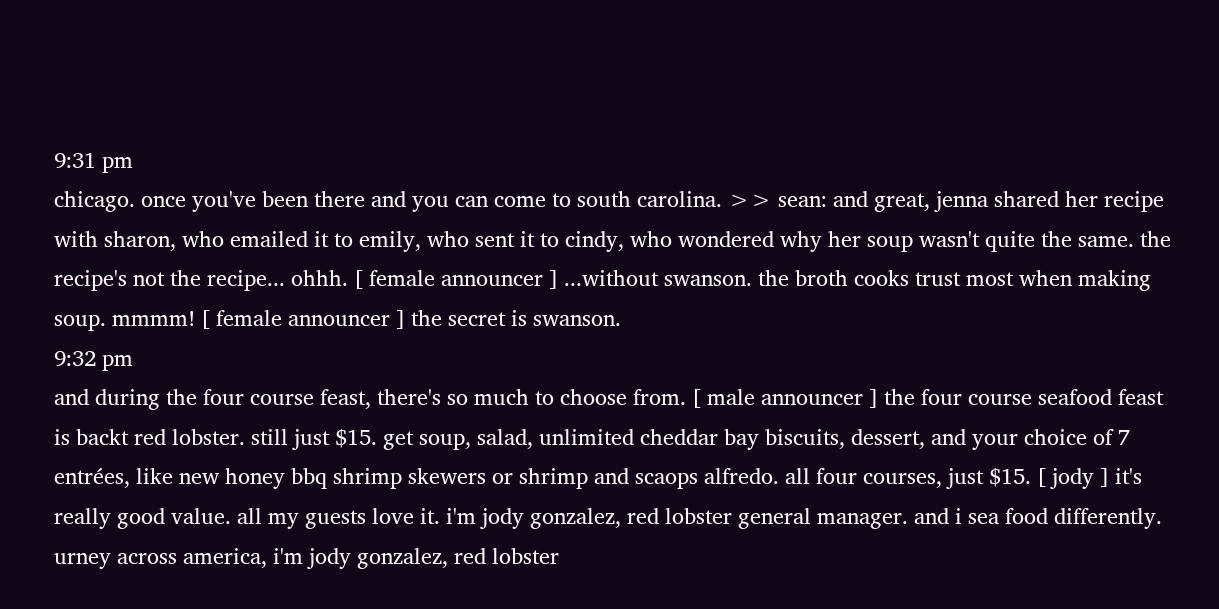9:31 pm
chicago. once you've been there and you can come to south carolina. >> sean: and great, jenna shared her recipe with sharon, who emailed it to emily, who sent it to cindy, who wondered why her soup wasn't quite the same. the recipe's not the recipe... ohhh. [ female announcer ] ...without swanson. the broth cooks trust most when making soup. mmmm! [ female announcer ] the secret is swanson.
9:32 pm
and during the four course feast, there's so much to choose from. [ male announcer ] the four course seafood feast is backt red lobster. still just $15. get soup, salad, unlimited cheddar bay biscuits, dessert, and your choice of 7 entrées, like new honey bbq shrimp skewers or shrimp and scaops alfredo. all four courses, just $15. [ jody ] it's really good value. all my guests love it. i'm jody gonzalez, red lobster general manager. and i sea food differently. urney across america, i'm jody gonzalez, red lobster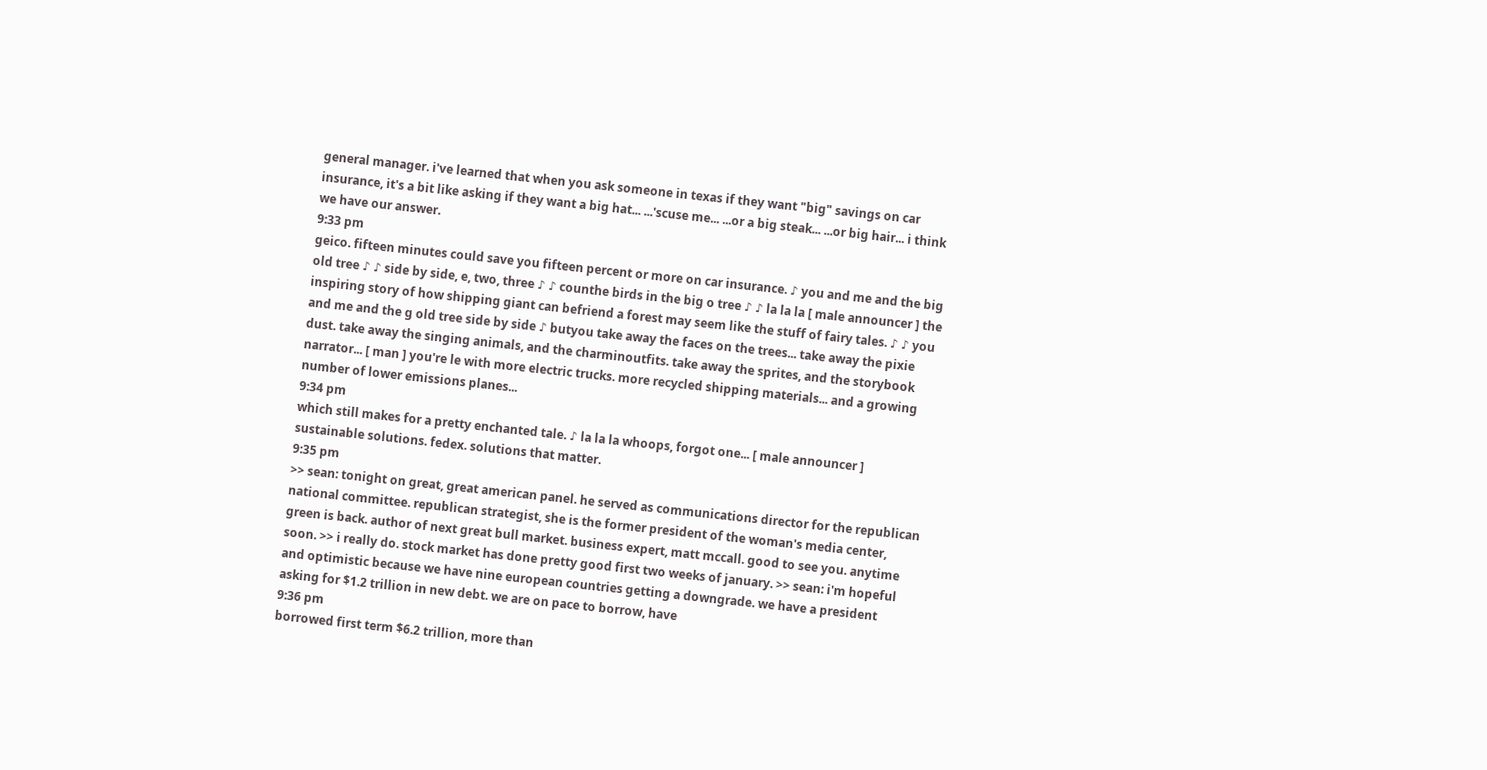general manager. i've learned that when you ask someone in texas if they want "big" savings on car insurance, it's a bit like asking if they want a big hat... ...'scuse me... ...or a big steak... ...or big hair... i think we have our answer.
9:33 pm
geico. fifteen minutes could save you fifteen percent or more on car insurance. ♪ you and me and the big old tree ♪ ♪ side by side, e, two, three ♪ ♪ counthe birds in the big o tree ♪ ♪ la la la [ male announcer ] the inspiring story of how shipping giant can befriend a forest may seem like the stuff of fairy tales. ♪ ♪ you and me and the g old tree side by side ♪ butyou take away the faces on the trees... take away the pixie dust. take away the singing animals, and the charminoutfits. take away the sprites, and the storybook narrator... [ man ] you're le with more electric trucks. more recycled shipping materials... and a growing number of lower emissions planes...
9:34 pm
which still makes for a pretty enchanted tale. ♪ la la la whoops, forgot one... [ male announcer ] sustainable solutions. fedex. solutions that matter.
9:35 pm
>> sean: tonight on great, great american panel. he served as communications director for the republican national committee. republican strategist, she is the former president of the woman's media center, green is back. author of next great bull market. business expert, matt mccall. good to see you. anytime soon. >> i really do. stock market has done pretty good first two weeks of january. >> sean: i'm hopeful and optimistic because we have nine european countries getting a downgrade. we have a president asking for $1.2 trillion in new debt. we are on pace to borrow, have
9:36 pm
borrowed first term $6.2 trillion, more than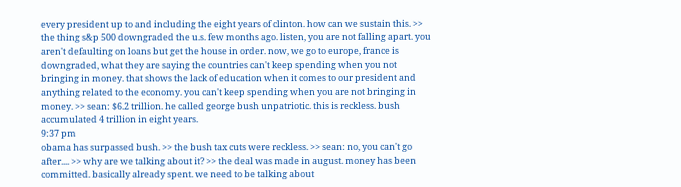every president up to and including the eight years of clinton. how can we sustain this. >> the thing s&p 500 downgraded the u.s. few months ago. listen, you are not falling apart. you aren't defaulting on loans but get the house in order. now, we go to europe, france is downgraded, what they are saying the countries can't keep spending when you not bringing in money. that shows the lack of education when it comes to our president and anything related to the economy. you can't keep spending when you are not bringing in money. >> sean: $6.2 trillion. he called george bush unpatriotic. this is reckless. bush accumulated 4 trillion in eight years.
9:37 pm
obama has surpassed bush. >> the bush tax cuts were reckless. >> sean: no, you can't go after.... >> why are we talking about it? >> the deal was made in august. money has been committed. basically already spent. we need to be talking about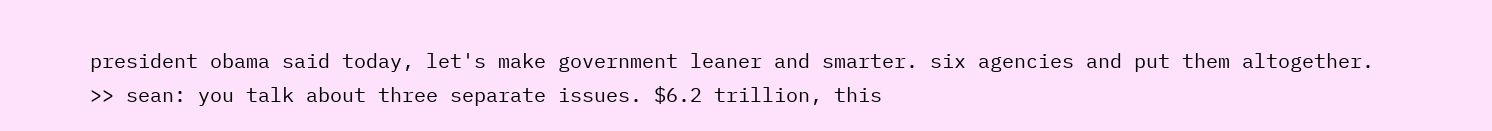president obama said today, let's make government leaner and smarter. six agencies and put them altogether. >> sean: you talk about three separate issues. $6.2 trillion, this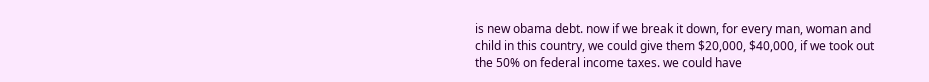is new obama debt. now if we break it down, for every man, woman and child in this country, we could give them $20,000, $40,000, if we took out the 50% on federal income taxes. we could have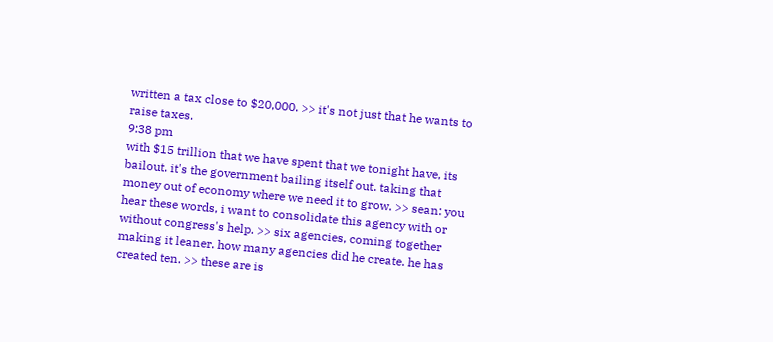written a tax close to $20,000. >> it's not just that he wants to raise taxes.
9:38 pm
with $15 trillion that we have spent that we tonight have, its bailout. it's the government bailing itself out. taking that money out of economy where we need it to grow. >> sean: you hear these words, i want to consolidate this agency with or without congress's help. >> six agencies, coming together making it leaner. how many agencies did he create. he has created ten. >> these are is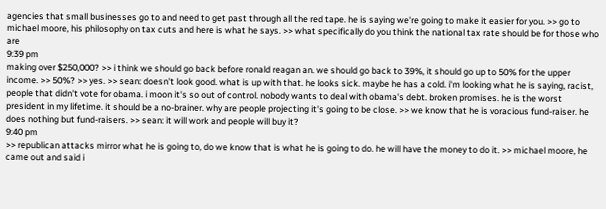agencies that small businesses go to and need to get past through all the red tape. he is saying we're going to make it easier for you. >> go to michael moore, his philosophy on tax cuts and here is what he says. >> what specifically do you think the national tax rate should be for those who are
9:39 pm
making over $250,000? >> i think we should go back before ronald reagan an. we should go back to 39%, it should go up to 50% for the upper income. >> 50%? >> yes. >> sean: doesn't look good. what is up with that. he looks sick. maybe he has a cold. i'm looking what he is saying, racist, people that didn't vote for obama. i moon it's so out of control. nobody wants to deal with obama's debt. broken promises. he is the worst president in my lifetime. it should be a no-brainer. why are people projecting it's going to be close. >> we know that he is voracious fund-raiser. he does nothing but fund-raisers. >> sean: it will work and people will buy it?
9:40 pm
>> republican attacks mirror what he is going to, do we know that is what he is going to do. he will have the money to do it. >> michael moore, he came out and said i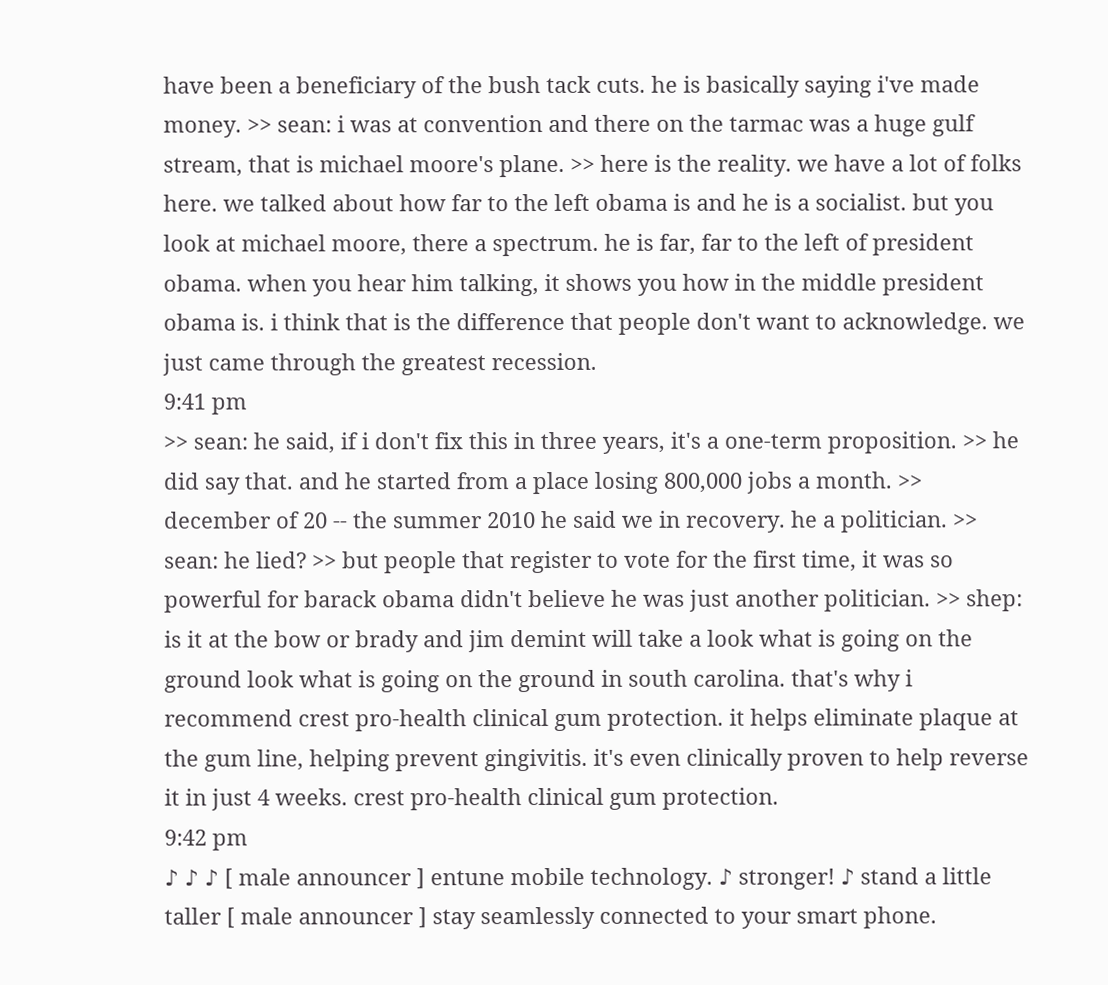have been a beneficiary of the bush tack cuts. he is basically saying i've made money. >> sean: i was at convention and there on the tarmac was a huge gulf stream, that is michael moore's plane. >> here is the reality. we have a lot of folks here. we talked about how far to the left obama is and he is a socialist. but you look at michael moore, there a spectrum. he is far, far to the left of president obama. when you hear him talking, it shows you how in the middle president obama is. i think that is the difference that people don't want to acknowledge. we just came through the greatest recession.
9:41 pm
>> sean: he said, if i don't fix this in three years, it's a one-term proposition. >> he did say that. and he started from a place losing 800,000 jobs a month. >> december of 20 -- the summer 2010 he said we in recovery. he a politician. >> sean: he lied? >> but people that register to vote for the first time, it was so powerful for barack obama didn't believe he was just another politician. >> shep: is it at the bow or brady and jim demint will take a look what is going on the ground look what is going on the ground in south carolina. that's why i recommend crest pro-health clinical gum protection. it helps eliminate plaque at the gum line, helping prevent gingivitis. it's even clinically proven to help reverse it in just 4 weeks. crest pro-health clinical gum protection.
9:42 pm
♪ ♪ ♪ [ male announcer ] entune mobile technology. ♪ stronger! ♪ stand a little taller [ male announcer ] stay seamlessly connected to your smart phone.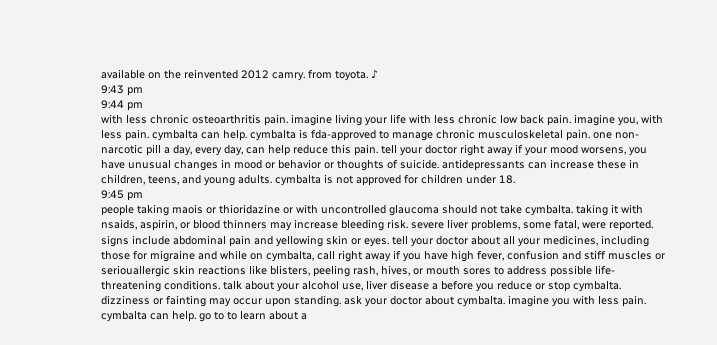available on the reinvented 2012 camry. from toyota. ♪
9:43 pm
9:44 pm
with less chronic osteoarthritis pain. imagine living your life with less chronic low back pain. imagine you, with less pain. cymbalta can help. cymbalta is fda-approved to manage chronic musculoskeletal pain. one non-narcotic pill a day, every day, can help reduce this pain. tell your doctor right away if your mood worsens, you have unusual changes in mood or behavior or thoughts of suicide. antidepressants can increase these in children, teens, and young adults. cymbalta is not approved for children under 18.
9:45 pm
people taking maois or thioridazine or with uncontrolled glaucoma should not take cymbalta. taking it with nsaids, aspirin, or blood thinners may increase bleeding risk. severe liver problems, some fatal, were reported. signs include abdominal pain and yellowing skin or eyes. tell your doctor about all your medicines, including those for migraine and while on cymbalta, call right away if you have high fever, confusion and stiff muscles or seriouallergic skin reactions like blisters, peeling rash, hives, or mouth sores to address possible life-threatening conditions. talk about your alcohol use, liver disease a before you reduce or stop cymbalta. dizziness or fainting may occur upon standing. ask your doctor about cymbalta. imagine you with less pain. cymbalta can help. go to to learn about a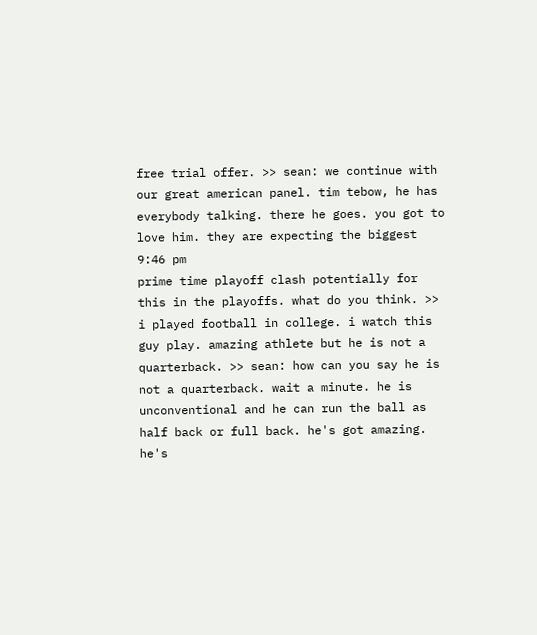free trial offer. >> sean: we continue with our great american panel. tim tebow, he has everybody talking. there he goes. you got to love him. they are expecting the biggest
9:46 pm
prime time playoff clash potentially for this in the playoffs. what do you think. >> i played football in college. i watch this guy play. amazing athlete but he is not a quarterback. >> sean: how can you say he is not a quarterback. wait a minute. he is unconventional and he can run the ball as half back or full back. he's got amazing. he's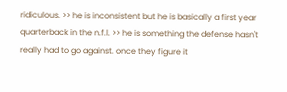ridiculous. >> he is inconsistent but he is basically a first year quarterback in the n.f.l. >> he is something the defense hasn't really had to go against. once they figure it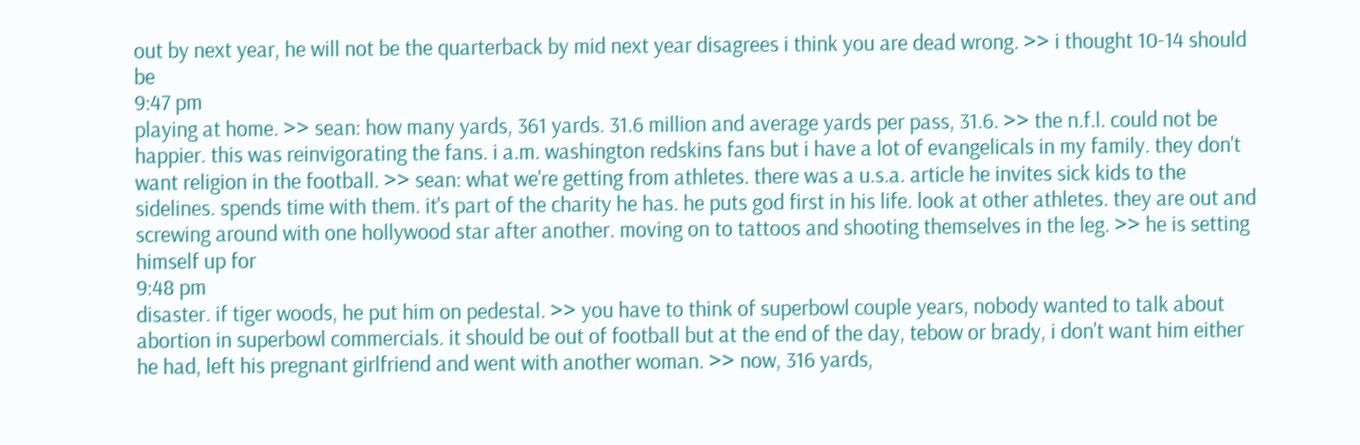out by next year, he will not be the quarterback by mid next year disagrees i think you are dead wrong. >> i thought 10-14 should be
9:47 pm
playing at home. >> sean: how many yards, 361 yards. 31.6 million and average yards per pass, 31.6. >> the n.f.l. could not be happier. this was reinvigorating the fans. i a.m. washington redskins fans but i have a lot of evangelicals in my family. they don't want religion in the football. >> sean: what we're getting from athletes. there was a u.s.a. article he invites sick kids to the sidelines. spends time with them. it's part of the charity he has. he puts god first in his life. look at other athletes. they are out and screwing around with one hollywood star after another. moving on to tattoos and shooting themselves in the leg. >> he is setting himself up for
9:48 pm
disaster. if tiger woods, he put him on pedestal. >> you have to think of superbowl couple years, nobody wanted to talk about abortion in superbowl commercials. it should be out of football but at the end of the day, tebow or brady, i don't want him either he had, left his pregnant girlfriend and went with another woman. >> now, 316 yards,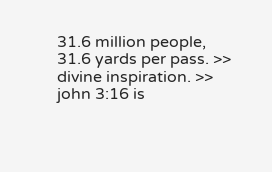31.6 million people, 31.6 yards per pass. >> divine inspiration. >> john 3:16 is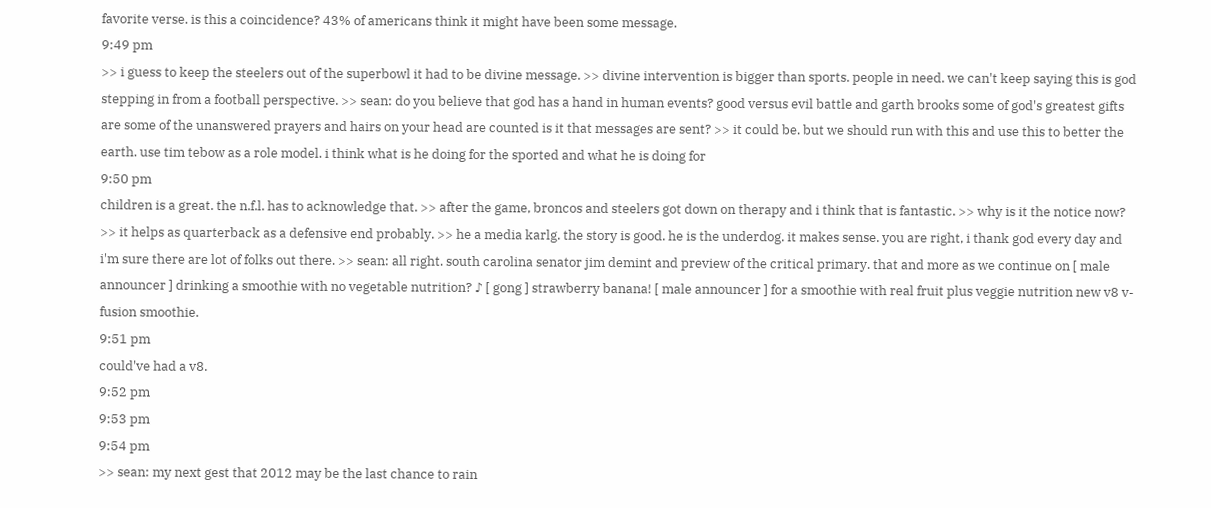favorite verse. is this a coincidence? 43% of americans think it might have been some message.
9:49 pm
>> i guess to keep the steelers out of the superbowl it had to be divine message. >> divine intervention is bigger than sports. people in need. we can't keep saying this is god stepping in from a football perspective. >> sean: do you believe that god has a hand in human events? good versus evil battle and garth brooks some of god's greatest gifts are some of the unanswered prayers and hairs on your head are counted is it that messages are sent? >> it could be. but we should run with this and use this to better the earth. use tim tebow as a role model. i think what is he doing for the sported and what he is doing for
9:50 pm
children is a great. the n.f.l. has to acknowledge that. >> after the game, broncos and steelers got down on therapy and i think that is fantastic. >> why is it the notice now? >> it helps as quarterback as a defensive end probably. >> he a media karlg. the story is good. he is the underdog. it makes sense. you are right, i thank god every day and i'm sure there are lot of folks out there. >> sean: all right. south carolina senator jim demint and preview of the critical primary. that and more as we continue on [ male announcer ] drinking a smoothie with no vegetable nutrition? ♪ [ gong ] strawberry banana! [ male announcer ] for a smoothie with real fruit plus veggie nutrition new v8 v-fusion smoothie.
9:51 pm
could've had a v8.
9:52 pm
9:53 pm
9:54 pm
>> sean: my next gest that 2012 may be the last chance to rain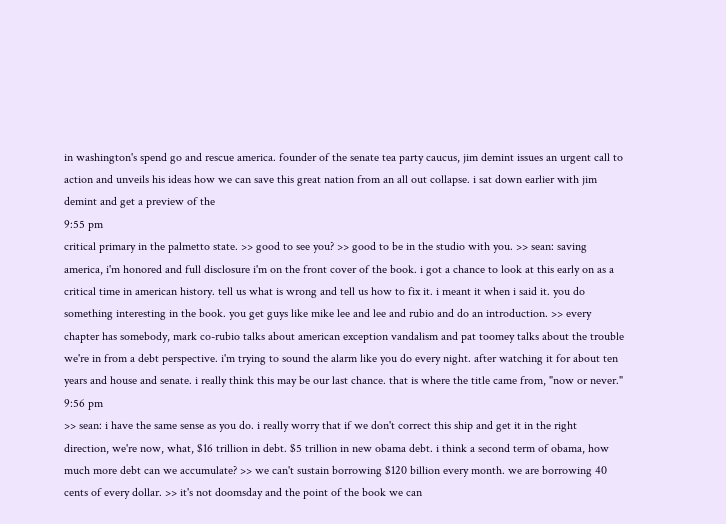in washington's spend go and rescue america. founder of the senate tea party caucus, jim demint issues an urgent call to action and unveils his ideas how we can save this great nation from an all out collapse. i sat down earlier with jim demint and get a preview of the
9:55 pm
critical primary in the palmetto state. >> good to see you? >> good to be in the studio with you. >> sean: saving america, i'm honored and full disclosure i'm on the front cover of the book. i got a chance to look at this early on as a critical time in american history. tell us what is wrong and tell us how to fix it. i meant it when i said it. you do something interesting in the book. you get guys like mike lee and lee and rubio and do an introduction. >> every chapter has somebody, mark co-rubio talks about american exception vandalism and pat toomey talks about the trouble we're in from a debt perspective. i'm trying to sound the alarm like you do every night. after watching it for about ten years and house and senate. i really think this may be our last chance. that is where the title came from, "now or never."
9:56 pm
>> sean: i have the same sense as you do. i really worry that if we don't correct this ship and get it in the right direction, we're now, what, $16 trillion in debt. $5 trillion in new obama debt. i think a second term of obama, how much more debt can we accumulate? >> we can't sustain borrowing $120 billion every month. we are borrowing 40 cents of every dollar. >> it's not doomsday and the point of the book we can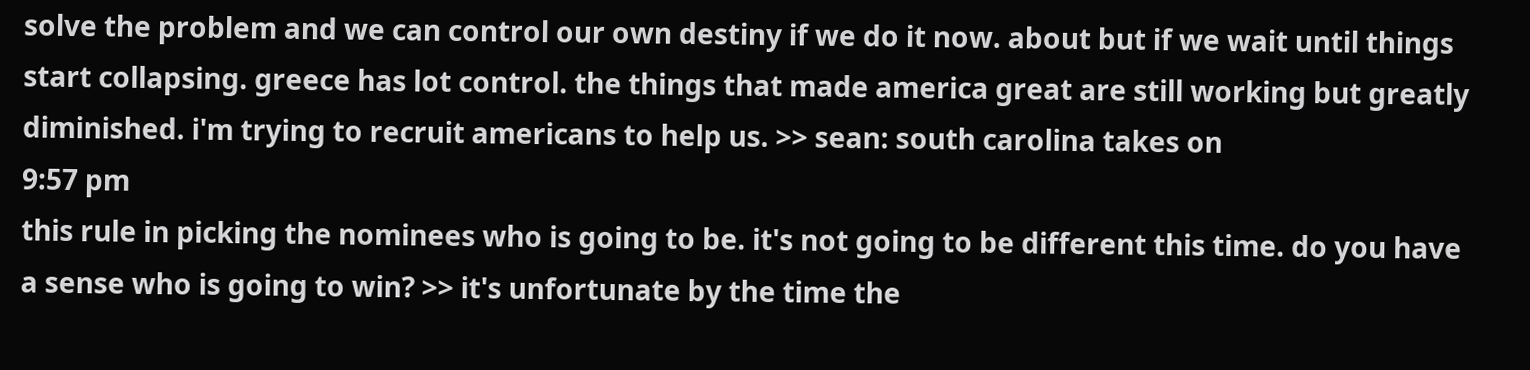solve the problem and we can control our own destiny if we do it now. about but if we wait until things start collapsing. greece has lot control. the things that made america great are still working but greatly diminished. i'm trying to recruit americans to help us. >> sean: south carolina takes on
9:57 pm
this rule in picking the nominees who is going to be. it's not going to be different this time. do you have a sense who is going to win? >> it's unfortunate by the time the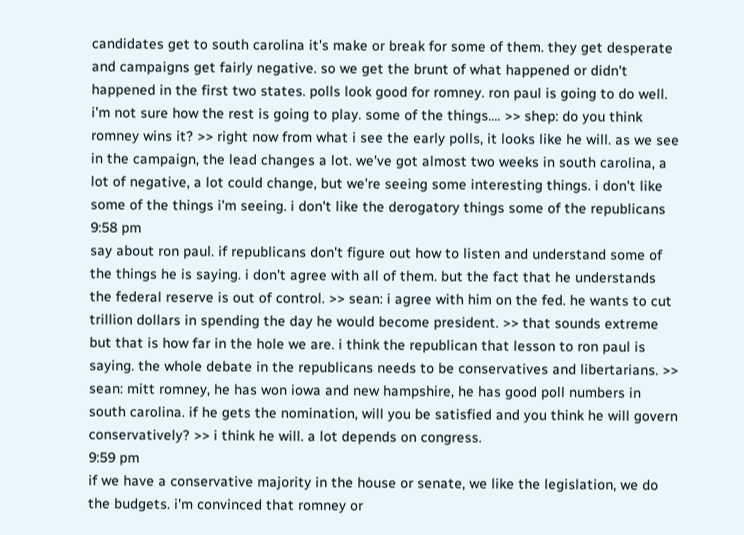candidates get to south carolina it's make or break for some of them. they get desperate and campaigns get fairly negative. so we get the brunt of what happened or didn't happened in the first two states. polls look good for romney. ron paul is going to do well. i'm not sure how the rest is going to play. some of the things.... >> shep: do you think romney wins it? >> right now from what i see the early polls, it looks like he will. as we see in the campaign, the lead changes a lot. we've got almost two weeks in south carolina, a lot of negative, a lot could change, but we're seeing some interesting things. i don't like some of the things i'm seeing. i don't like the derogatory things some of the republicans
9:58 pm
say about ron paul. if republicans don't figure out how to listen and understand some of the things he is saying. i don't agree with all of them. but the fact that he understands the federal reserve is out of control. >> sean: i agree with him on the fed. he wants to cut trillion dollars in spending the day he would become president. >> that sounds extreme but that is how far in the hole we are. i think the republican that lesson to ron paul is saying. the whole debate in the republicans needs to be conservatives and libertarians. >> sean: mitt romney, he has won iowa and new hampshire, he has good poll numbers in south carolina. if he gets the nomination, will you be satisfied and you think he will govern conservatively? >> i think he will. a lot depends on congress.
9:59 pm
if we have a conservative majority in the house or senate, we like the legislation, we do the budgets. i'm convinced that romney or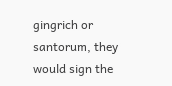gingrich or santorum, they would sign the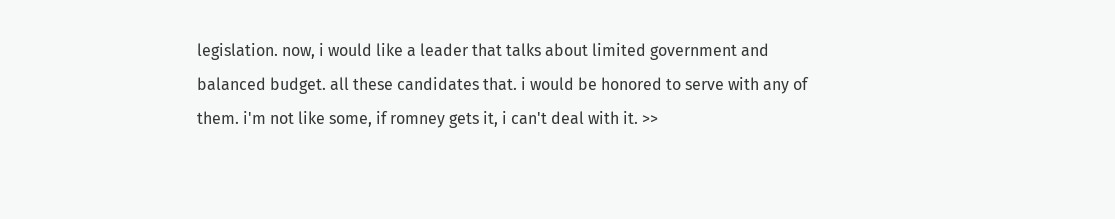legislation. now, i would like a leader that talks about limited government and balanced budget. all these candidates that. i would be honored to serve with any of them. i'm not like some, if romney gets it, i can't deal with it. >>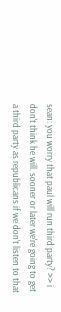sean: you worry that paul will run third party? >> i don't think he will. sooner or later we're going to get a third party as republicans if we don't listen to that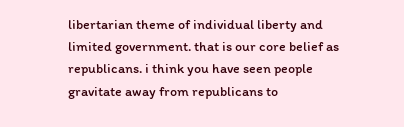libertarian theme of individual liberty and limited government. that is our core belief as republicans. i think you have seen people gravitate away from republicans to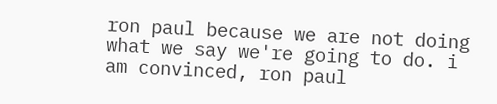ron paul because we are not doing what we say we're going to do. i am convinced, ron paul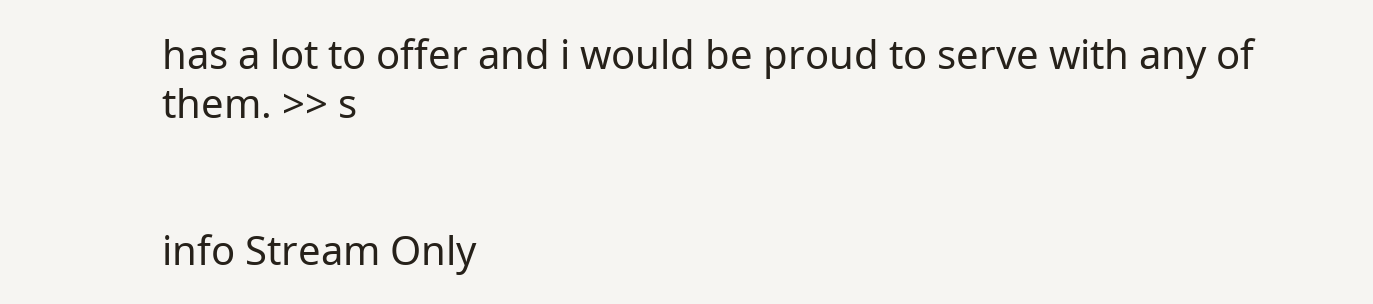has a lot to offer and i would be proud to serve with any of them. >> s


info Stream Only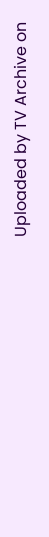Uploaded by TV Archive on